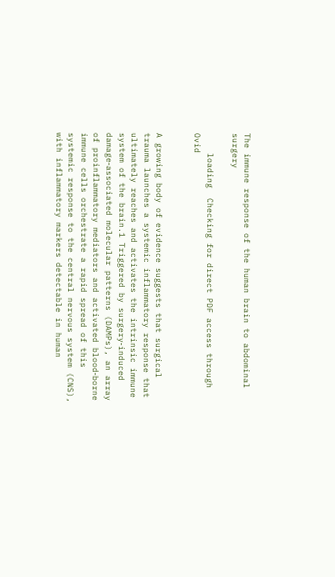The immune response of the human brain to abdominal surgery

    loading  Checking for direct PDF access through Ovid


A growing body of evidence suggests that surgical trauma launches a systemic inflammatory response that ultimately reaches and activates the intrinsic immune system of the brain.1 Triggered by surgery‐induced damage‐associated molecular patterns (DAMPs), an array of proinflammatory mediators and activated blood‐borne immune cells orchestrate a rapid spread of this systemic response to the central nervous system (CNS), with inflammatory markers detectable in human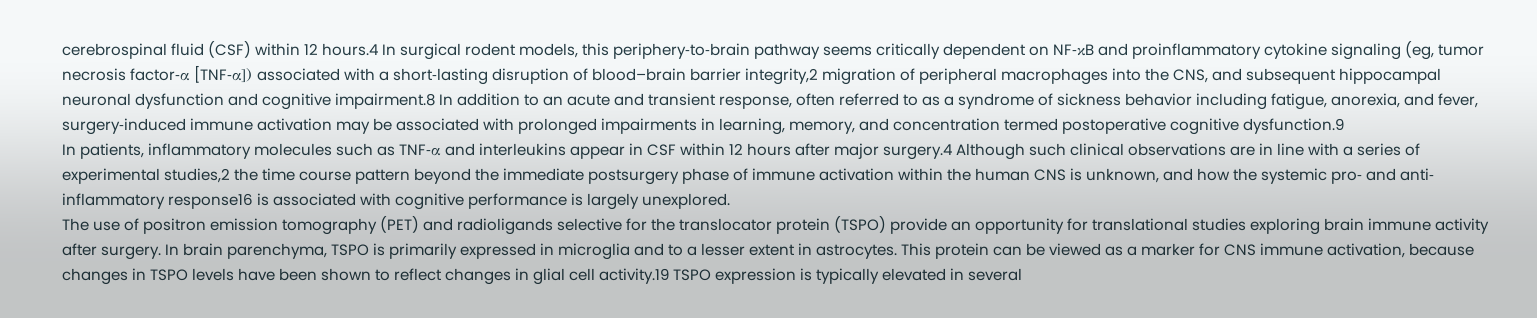cerebrospinal fluid (CSF) within 12 hours.4 In surgical rodent models, this periphery‐to‐brain pathway seems critically dependent on NF‐κB and proinflammatory cytokine signaling (eg, tumor necrosis factor‐α [TNF‐α]) associated with a short‐lasting disruption of blood–brain barrier integrity,2 migration of peripheral macrophages into the CNS, and subsequent hippocampal neuronal dysfunction and cognitive impairment.8 In addition to an acute and transient response, often referred to as a syndrome of sickness behavior including fatigue, anorexia, and fever, surgery‐induced immune activation may be associated with prolonged impairments in learning, memory, and concentration termed postoperative cognitive dysfunction.9
In patients, inflammatory molecules such as TNF‐α and interleukins appear in CSF within 12 hours after major surgery.4 Although such clinical observations are in line with a series of experimental studies,2 the time course pattern beyond the immediate postsurgery phase of immune activation within the human CNS is unknown, and how the systemic pro‐ and anti‐inflammatory response16 is associated with cognitive performance is largely unexplored.
The use of positron emission tomography (PET) and radioligands selective for the translocator protein (TSPO) provide an opportunity for translational studies exploring brain immune activity after surgery. In brain parenchyma, TSPO is primarily expressed in microglia and to a lesser extent in astrocytes. This protein can be viewed as a marker for CNS immune activation, because changes in TSPO levels have been shown to reflect changes in glial cell activity.19 TSPO expression is typically elevated in several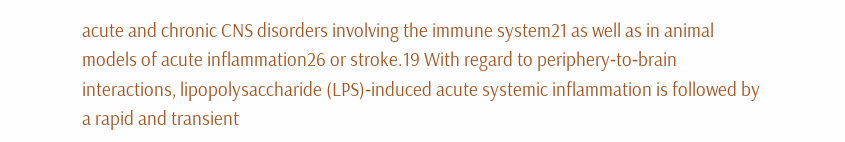acute and chronic CNS disorders involving the immune system21 as well as in animal models of acute inflammation26 or stroke.19 With regard to periphery‐to‐brain interactions, lipopolysaccharide (LPS)‐induced acute systemic inflammation is followed by a rapid and transient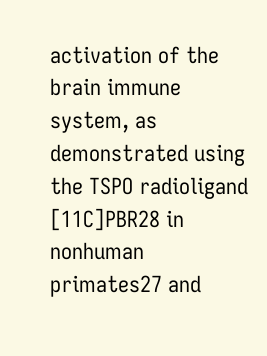activation of the brain immune system, as demonstrated using the TSPO radioligand [11C]PBR28 in nonhuman primates27 and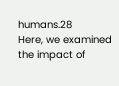humans.28
Here, we examined the impact of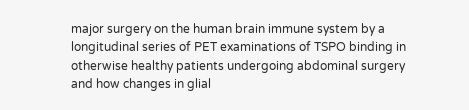major surgery on the human brain immune system by a longitudinal series of PET examinations of TSPO binding in otherwise healthy patients undergoing abdominal surgery and how changes in glial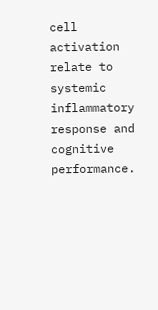cell activation relate to systemic inflammatory response and cognitive performance.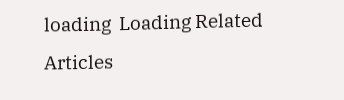loading  Loading Related Articles